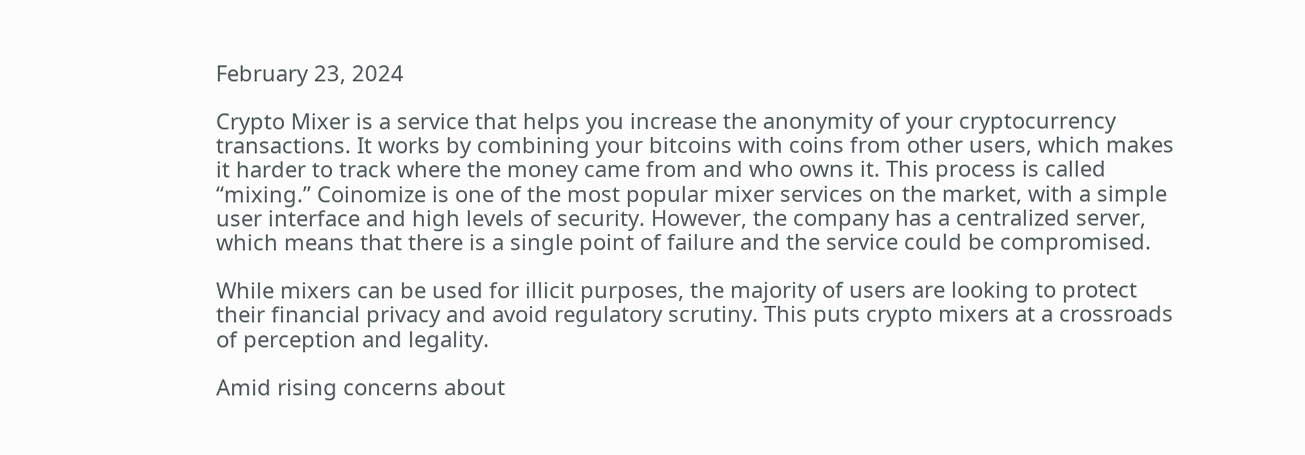February 23, 2024

Crypto Mixer is a service that helps you increase the anonymity of your cryptocurrency transactions. It works by combining your bitcoins with coins from other users, which makes it harder to track where the money came from and who owns it. This process is called “mixing.” Coinomize is one of the most popular mixer services on the market, with a simple user interface and high levels of security. However, the company has a centralized server, which means that there is a single point of failure and the service could be compromised.

While mixers can be used for illicit purposes, the majority of users are looking to protect their financial privacy and avoid regulatory scrutiny. This puts crypto mixers at a crossroads of perception and legality.

Amid rising concerns about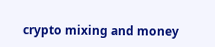crypto mixing and money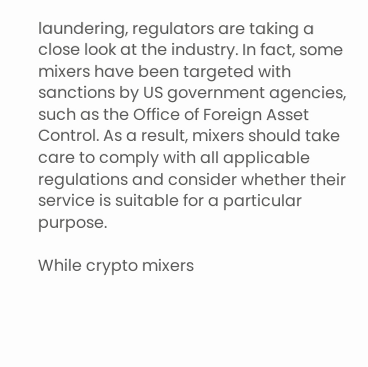laundering, regulators are taking a close look at the industry. In fact, some mixers have been targeted with sanctions by US government agencies, such as the Office of Foreign Asset Control. As a result, mixers should take care to comply with all applicable regulations and consider whether their service is suitable for a particular purpose.

While crypto mixers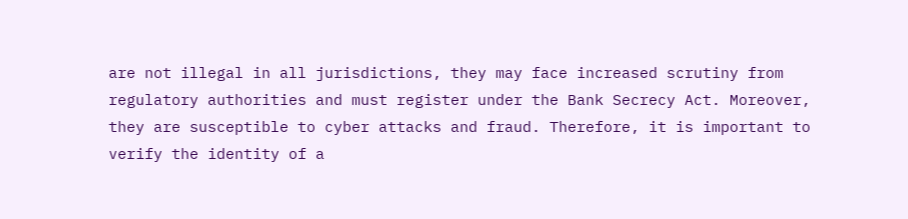are not illegal in all jurisdictions, they may face increased scrutiny from regulatory authorities and must register under the Bank Secrecy Act. Moreover, they are susceptible to cyber attacks and fraud. Therefore, it is important to verify the identity of a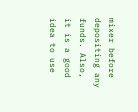mixer before depositing any funds. Also, it is a good idea to use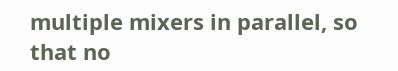multiple mixers in parallel, so that no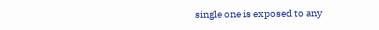single one is exposed to any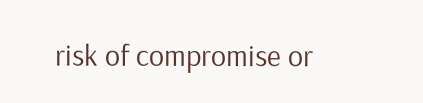risk of compromise or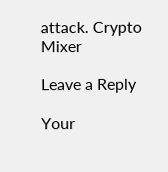attack. Crypto Mixer

Leave a Reply

Your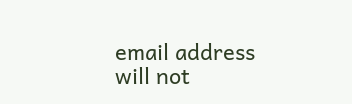email address will not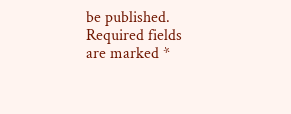be published. Required fields are marked *